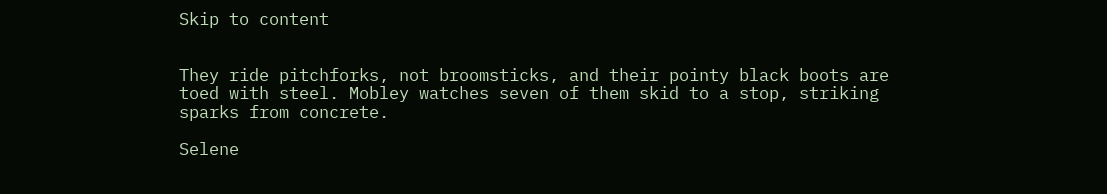Skip to content


They ride pitchforks, not broomsticks, and their pointy black boots are toed with steel. Mobley watches seven of them skid to a stop, striking sparks from concrete.

Selene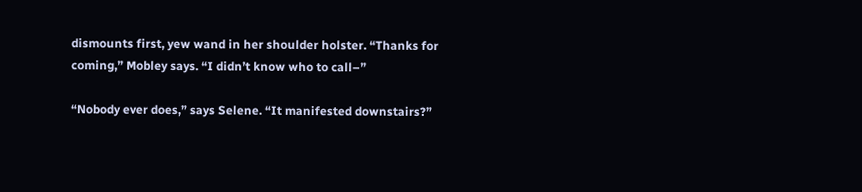dismounts first, yew wand in her shoulder holster. “Thanks for coming,” Mobley says. “I didn’t know who to call–”

“Nobody ever does,” says Selene. “It manifested downstairs?”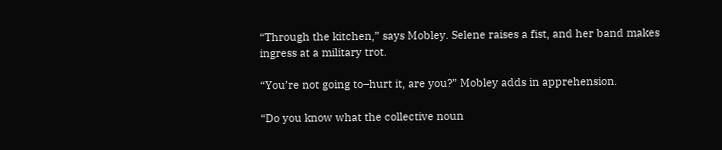“Through the kitchen,” says Mobley. Selene raises a fist, and her band makes ingress at a military trot.

“You’re not going to–hurt it, are you?” Mobley adds in apprehension.

“Do you know what the collective noun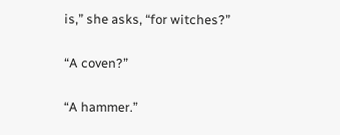is,” she asks, “for witches?”

“A coven?”

“A hammer.”